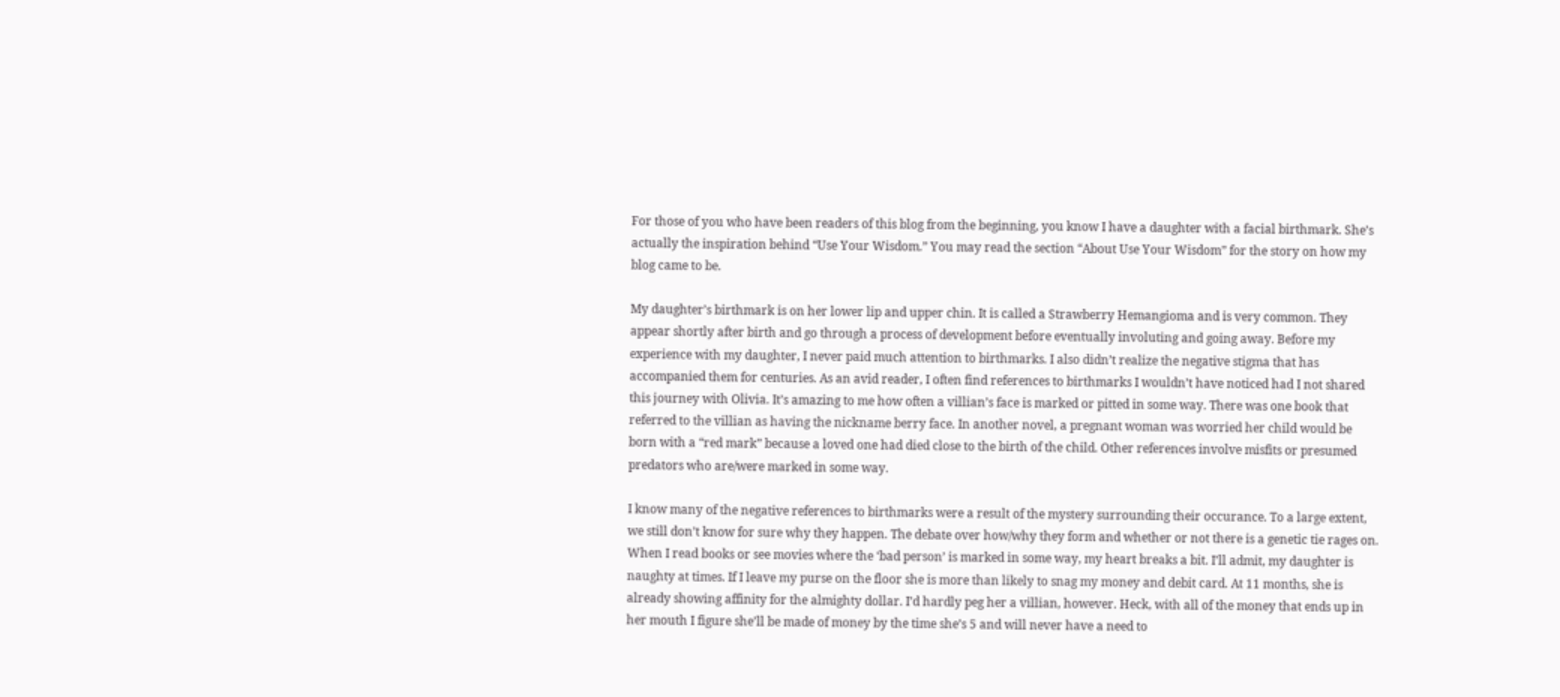For those of you who have been readers of this blog from the beginning, you know I have a daughter with a facial birthmark. She’s actually the inspiration behind “Use Your Wisdom.” You may read the section “About Use Your Wisdom” for the story on how my blog came to be.

My daughter’s birthmark is on her lower lip and upper chin. It is called a Strawberry Hemangioma and is very common. They appear shortly after birth and go through a process of development before eventually involuting and going away. Before my experience with my daughter, I never paid much attention to birthmarks. I also didn’t realize the negative stigma that has accompanied them for centuries. As an avid reader, I often find references to birthmarks I wouldn’t have noticed had I not shared this journey with Olivia. It’s amazing to me how often a villian’s face is marked or pitted in some way. There was one book that referred to the villian as having the nickname berry face. In another novel, a pregnant woman was worried her child would be born with a “red mark” because a loved one had died close to the birth of the child. Other references involve misfits or presumed predators who are/were marked in some way.

I know many of the negative references to birthmarks were a result of the mystery surrounding their occurance. To a large extent, we still don’t know for sure why they happen. The debate over how/why they form and whether or not there is a genetic tie rages on. When I read books or see movies where the ‘bad person’ is marked in some way, my heart breaks a bit. I’ll admit, my daughter is naughty at times. If I leave my purse on the floor she is more than likely to snag my money and debit card. At 11 months, she is already showing affinity for the almighty dollar. I’d hardly peg her a villian, however. Heck, with all of the money that ends up in her mouth I figure she’ll be made of money by the time she’s 5 and will never have a need to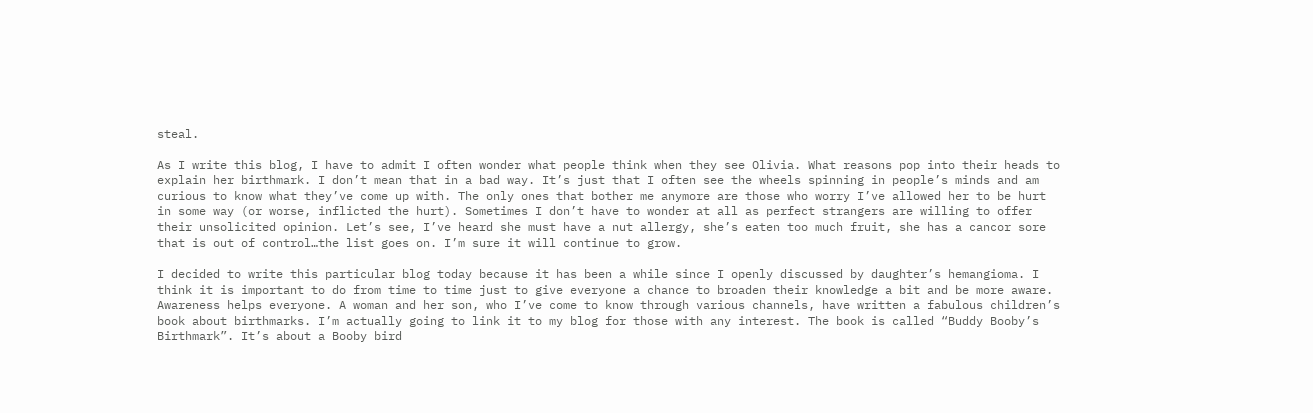steal.

As I write this blog, I have to admit I often wonder what people think when they see Olivia. What reasons pop into their heads to explain her birthmark. I don’t mean that in a bad way. It’s just that I often see the wheels spinning in people’s minds and am curious to know what they’ve come up with. The only ones that bother me anymore are those who worry I’ve allowed her to be hurt in some way (or worse, inflicted the hurt). Sometimes I don’t have to wonder at all as perfect strangers are willing to offer their unsolicited opinion. Let’s see, I’ve heard she must have a nut allergy, she’s eaten too much fruit, she has a cancor sore that is out of control…the list goes on. I’m sure it will continue to grow.

I decided to write this particular blog today because it has been a while since I openly discussed by daughter’s hemangioma. I think it is important to do from time to time just to give everyone a chance to broaden their knowledge a bit and be more aware. Awareness helps everyone. A woman and her son, who I’ve come to know through various channels, have written a fabulous children’s book about birthmarks. I’m actually going to link it to my blog for those with any interest. The book is called “Buddy Booby’s Birthmark”. It’s about a Booby bird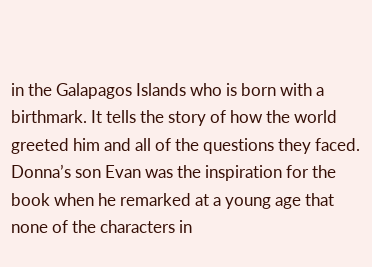in the Galapagos Islands who is born with a birthmark. It tells the story of how the world greeted him and all of the questions they faced. Donna’s son Evan was the inspiration for the book when he remarked at a young age that none of the characters in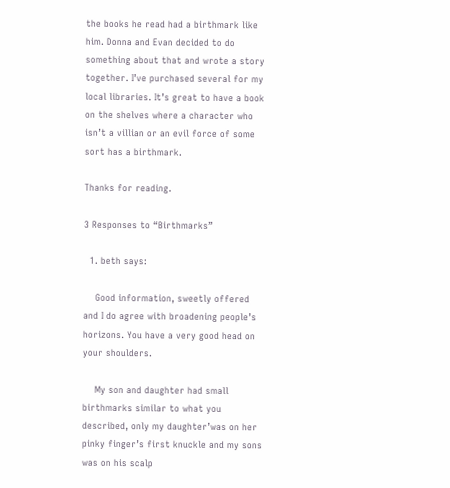the books he read had a birthmark like him. Donna and Evan decided to do something about that and wrote a story together. I’ve purchased several for my local libraries. It’s great to have a book on the shelves where a character who isn’t a villian or an evil force of some sort has a birthmark.

Thanks for reading.

3 Responses to “Birthmarks”

  1. beth says:

    Good information, sweetly offered and I do agree with broadening people’s horizons. You have a very good head on your shoulders.

    My son and daughter had small birthmarks similar to what you described, only my daughter’was on her pinky finger’s first knuckle and my sons was on his scalp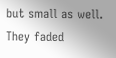but small as well. They faded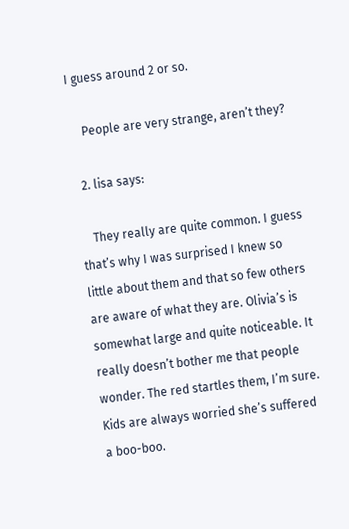I guess around 2 or so.

    People are very strange, aren’t they?

  2. lisa says:

    They really are quite common. I guess that’s why I was surprised I knew so little about them and that so few others are aware of what they are. Olivia’s is somewhat large and quite noticeable. It really doesn’t bother me that people wonder. The red startles them, I’m sure. Kids are always worried she’s suffered a boo-boo.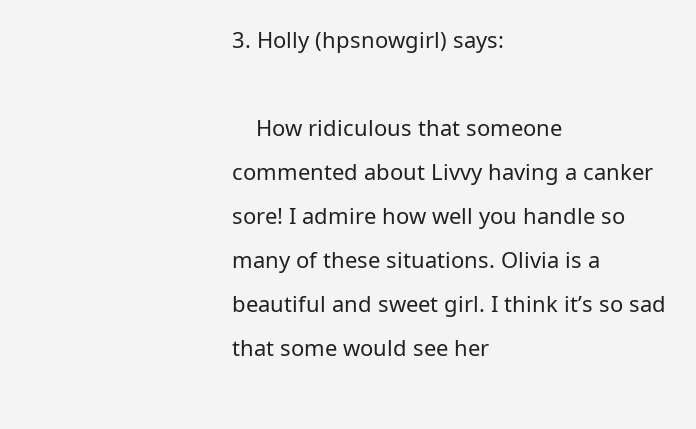3. Holly (hpsnowgirl) says:

    How ridiculous that someone commented about Livvy having a canker sore! I admire how well you handle so many of these situations. Olivia is a beautiful and sweet girl. I think it’s so sad that some would see her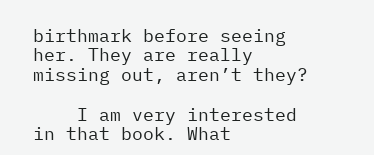birthmark before seeing her. They are really missing out, aren’t they?

    I am very interested in that book. What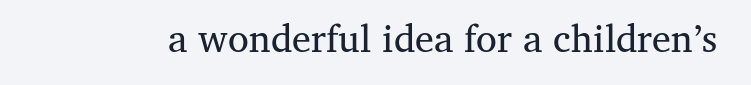a wonderful idea for a children’s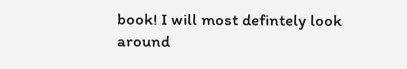book! I will most defintely look around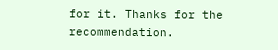for it. Thanks for the recommendation.